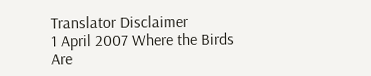Translator Disclaimer
1 April 2007 Where the Birds Are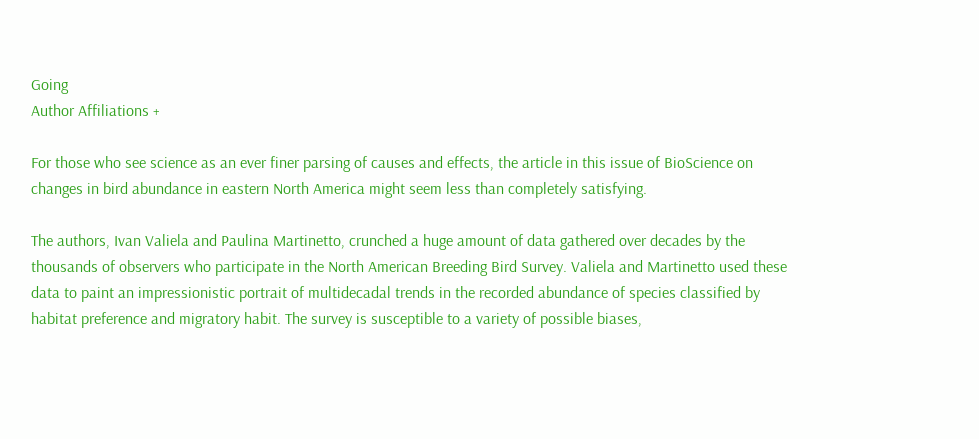Going
Author Affiliations +

For those who see science as an ever finer parsing of causes and effects, the article in this issue of BioScience on changes in bird abundance in eastern North America might seem less than completely satisfying.

The authors, Ivan Valiela and Paulina Martinetto, crunched a huge amount of data gathered over decades by the thousands of observers who participate in the North American Breeding Bird Survey. Valiela and Martinetto used these data to paint an impressionistic portrait of multidecadal trends in the recorded abundance of species classified by habitat preference and migratory habit. The survey is susceptible to a variety of possible biases,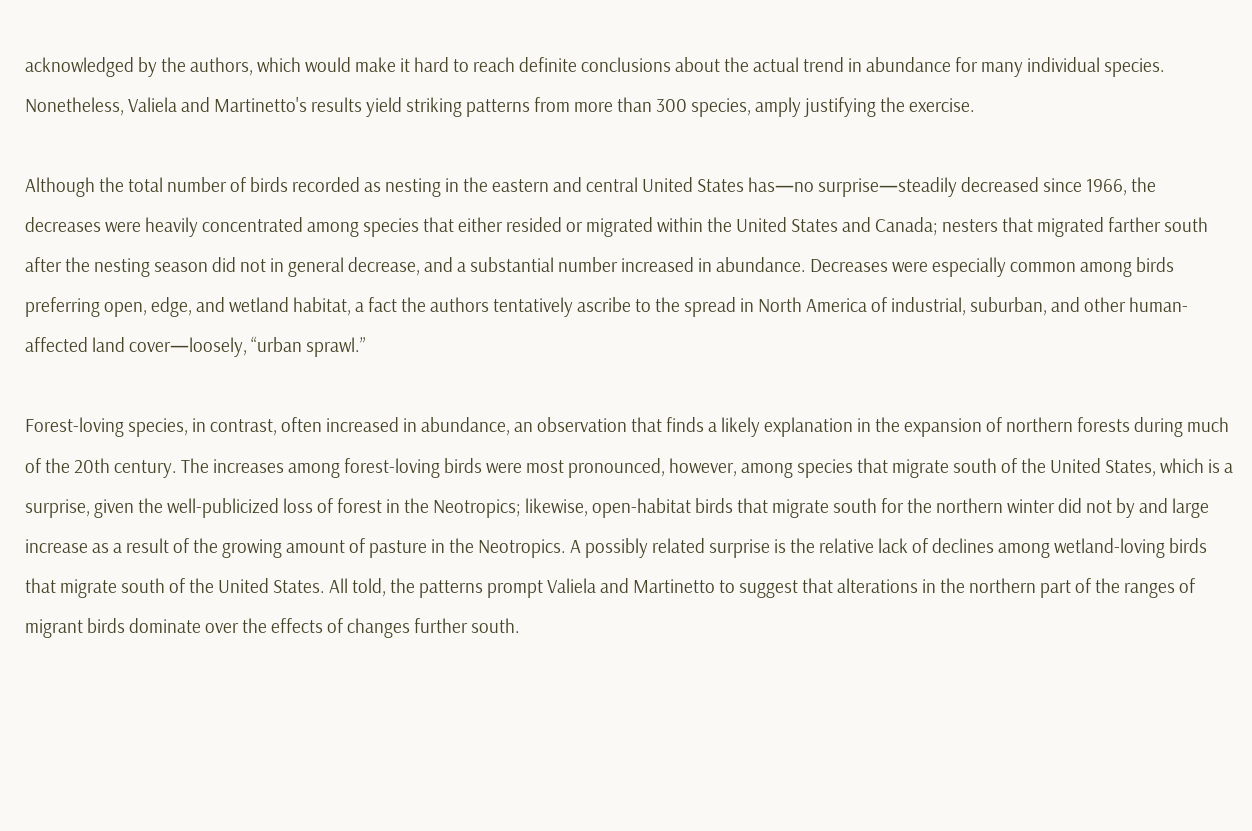acknowledged by the authors, which would make it hard to reach definite conclusions about the actual trend in abundance for many individual species. Nonetheless, Valiela and Martinetto's results yield striking patterns from more than 300 species, amply justifying the exercise.

Although the total number of birds recorded as nesting in the eastern and central United States has—no surprise—steadily decreased since 1966, the decreases were heavily concentrated among species that either resided or migrated within the United States and Canada; nesters that migrated farther south after the nesting season did not in general decrease, and a substantial number increased in abundance. Decreases were especially common among birds preferring open, edge, and wetland habitat, a fact the authors tentatively ascribe to the spread in North America of industrial, suburban, and other human-affected land cover—loosely, “urban sprawl.”

Forest-loving species, in contrast, often increased in abundance, an observation that finds a likely explanation in the expansion of northern forests during much of the 20th century. The increases among forest-loving birds were most pronounced, however, among species that migrate south of the United States, which is a surprise, given the well-publicized loss of forest in the Neotropics; likewise, open-habitat birds that migrate south for the northern winter did not by and large increase as a result of the growing amount of pasture in the Neotropics. A possibly related surprise is the relative lack of declines among wetland-loving birds that migrate south of the United States. All told, the patterns prompt Valiela and Martinetto to suggest that alterations in the northern part of the ranges of migrant birds dominate over the effects of changes further south.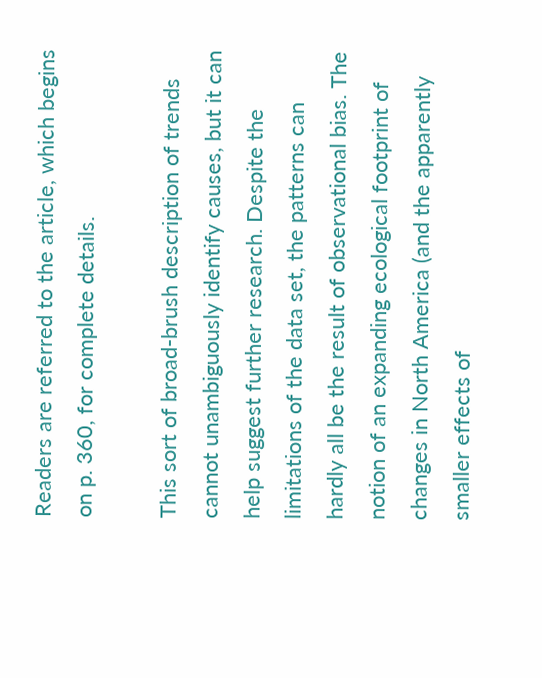Readers are referred to the article, which begins on p. 360, for complete details.

This sort of broad-brush description of trends cannot unambiguously identify causes, but it can help suggest further research. Despite the limitations of the data set, the patterns can hardly all be the result of observational bias. The notion of an expanding ecological footprint of changes in North America (and the apparently smaller effects of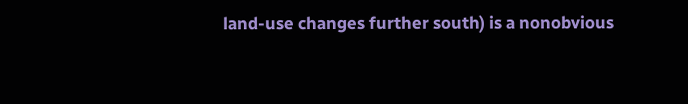land-use changes further south) is a nonobvious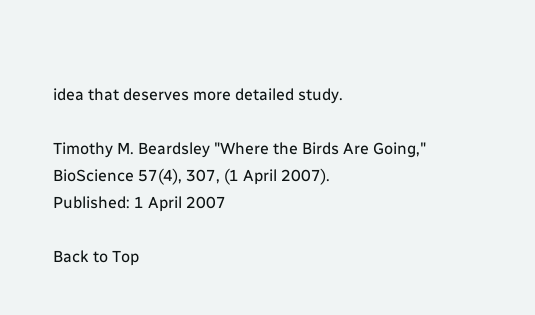idea that deserves more detailed study.

Timothy M. Beardsley "Where the Birds Are Going," BioScience 57(4), 307, (1 April 2007).
Published: 1 April 2007

Back to Top